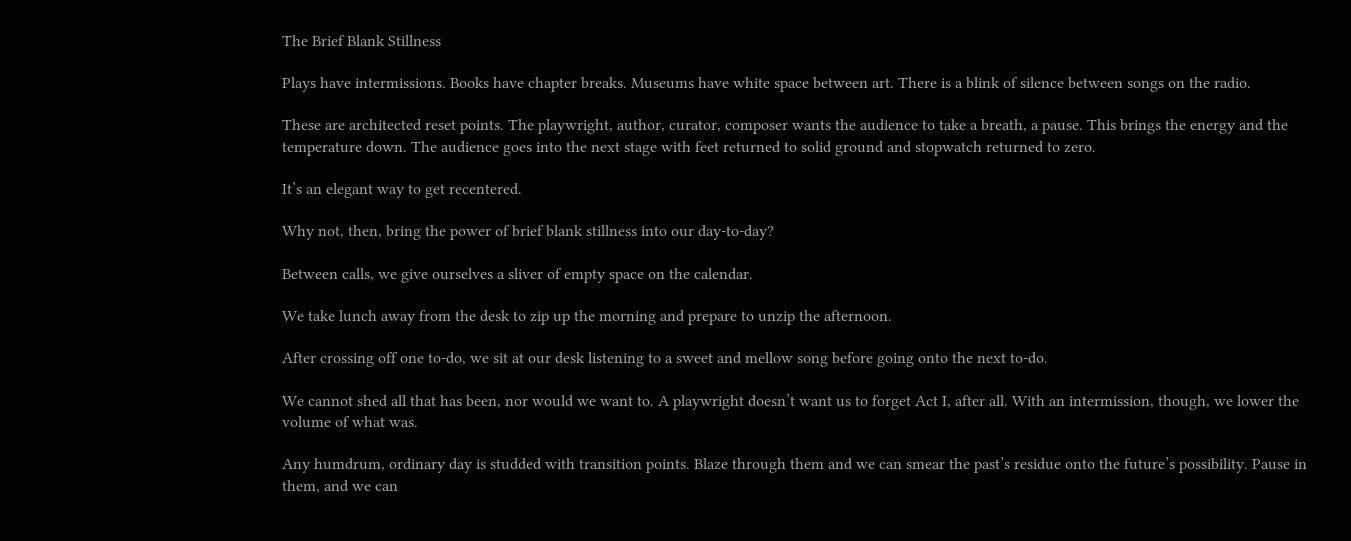The Brief Blank Stillness

Plays have intermissions. Books have chapter breaks. Museums have white space between art. There is a blink of silence between songs on the radio.

These are architected reset points. The playwright, author, curator, composer wants the audience to take a breath, a pause. This brings the energy and the temperature down. The audience goes into the next stage with feet returned to solid ground and stopwatch returned to zero.

It’s an elegant way to get recentered.

Why not, then, bring the power of brief blank stillness into our day-to-day?

Between calls, we give ourselves a sliver of empty space on the calendar.

We take lunch away from the desk to zip up the morning and prepare to unzip the afternoon.

After crossing off one to-do, we sit at our desk listening to a sweet and mellow song before going onto the next to-do.

We cannot shed all that has been, nor would we want to. A playwright doesn’t want us to forget Act I, after all. With an intermission, though, we lower the volume of what was.

Any humdrum, ordinary day is studded with transition points. Blaze through them and we can smear the past’s residue onto the future’s possibility. Pause in them, and we can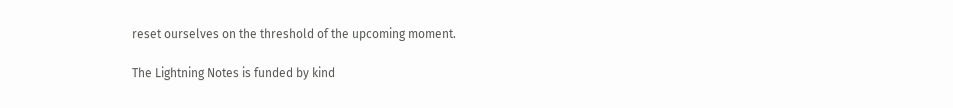reset ourselves on the threshold of the upcoming moment.

The Lightning Notes is funded by kind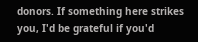donors. If something here strikes you, I'd be grateful if you'd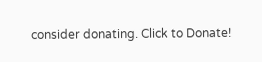consider donating. Click to Donate!